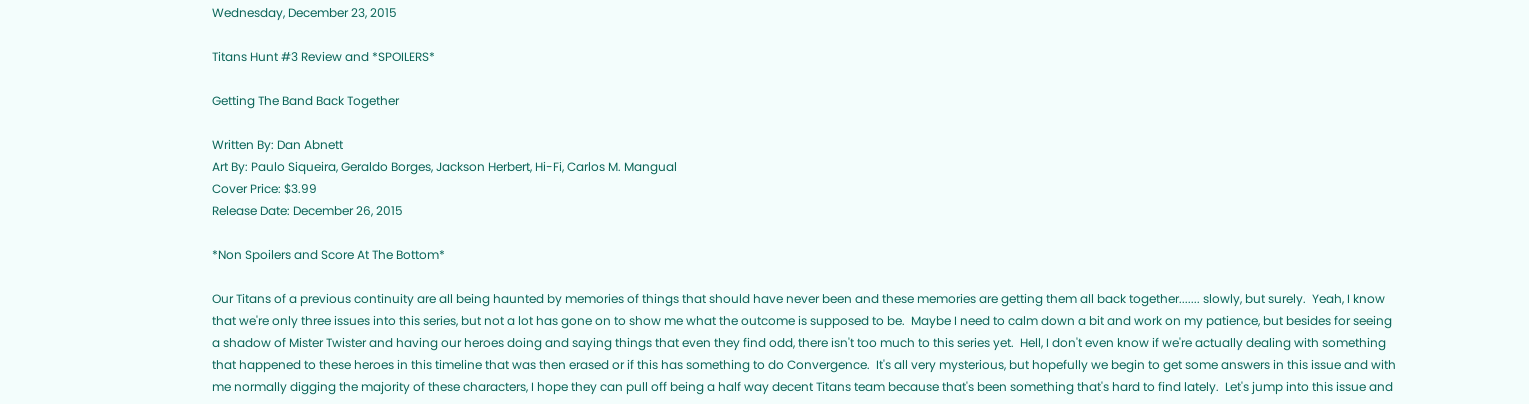Wednesday, December 23, 2015

Titans Hunt #3 Review and *SPOILERS*

Getting The Band Back Together

Written By: Dan Abnett
Art By: Paulo Siqueira, Geraldo Borges, Jackson Herbert, Hi-Fi, Carlos M. Mangual
Cover Price: $3.99
Release Date: December 26, 2015

*Non Spoilers and Score At The Bottom*

Our Titans of a previous continuity are all being haunted by memories of things that should have never been and these memories are getting them all back together....... slowly, but surely.  Yeah, I know that we're only three issues into this series, but not a lot has gone on to show me what the outcome is supposed to be.  Maybe I need to calm down a bit and work on my patience, but besides for seeing a shadow of Mister Twister and having our heroes doing and saying things that even they find odd, there isn't too much to this series yet.  Hell, I don't even know if we're actually dealing with something that happened to these heroes in this timeline that was then erased or if this has something to do Convergence.  It's all very mysterious, but hopefully we begin to get some answers in this issue and with me normally digging the majority of these characters, I hope they can pull off being a half way decent Titans team because that's been something that's hard to find lately.  Let's jump into this issue and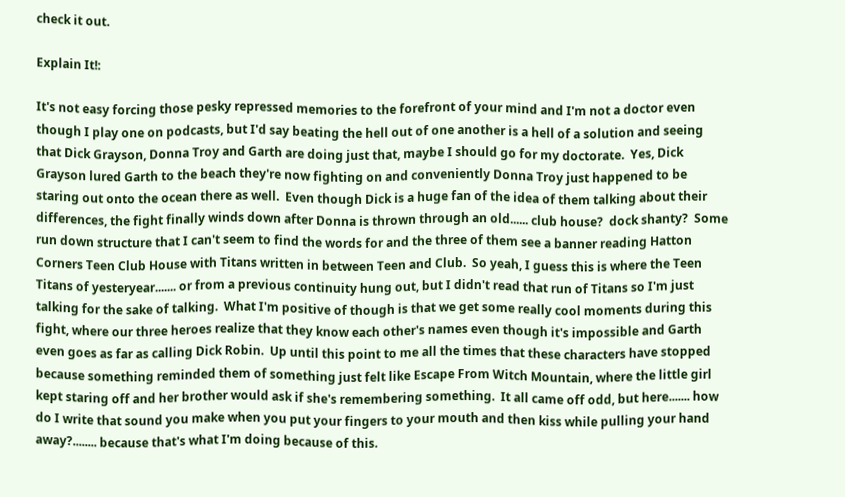check it out.

Explain It!:

It's not easy forcing those pesky repressed memories to the forefront of your mind and I'm not a doctor even though I play one on podcasts, but I'd say beating the hell out of one another is a hell of a solution and seeing that Dick Grayson, Donna Troy and Garth are doing just that, maybe I should go for my doctorate.  Yes, Dick Grayson lured Garth to the beach they're now fighting on and conveniently Donna Troy just happened to be staring out onto the ocean there as well.  Even though Dick is a huge fan of the idea of them talking about their differences, the fight finally winds down after Donna is thrown through an old...... club house?  dock shanty?  Some run down structure that I can't seem to find the words for and the three of them see a banner reading Hatton Corners Teen Club House with Titans written in between Teen and Club.  So yeah, I guess this is where the Teen Titans of yesteryear....... or from a previous continuity hung out, but I didn't read that run of Titans so I'm just talking for the sake of talking.  What I'm positive of though is that we get some really cool moments during this fight, where our three heroes realize that they know each other's names even though it's impossible and Garth even goes as far as calling Dick Robin.  Up until this point to me all the times that these characters have stopped because something reminded them of something just felt like Escape From Witch Mountain, where the little girl kept staring off and her brother would ask if she's remembering something.  It all came off odd, but here....... how do I write that sound you make when you put your fingers to your mouth and then kiss while pulling your hand away?........ because that's what I'm doing because of this.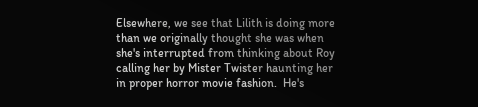Elsewhere, we see that Lilith is doing more than we originally thought she was when she's interrupted from thinking about Roy calling her by Mister Twister haunting her in proper horror movie fashion.  He's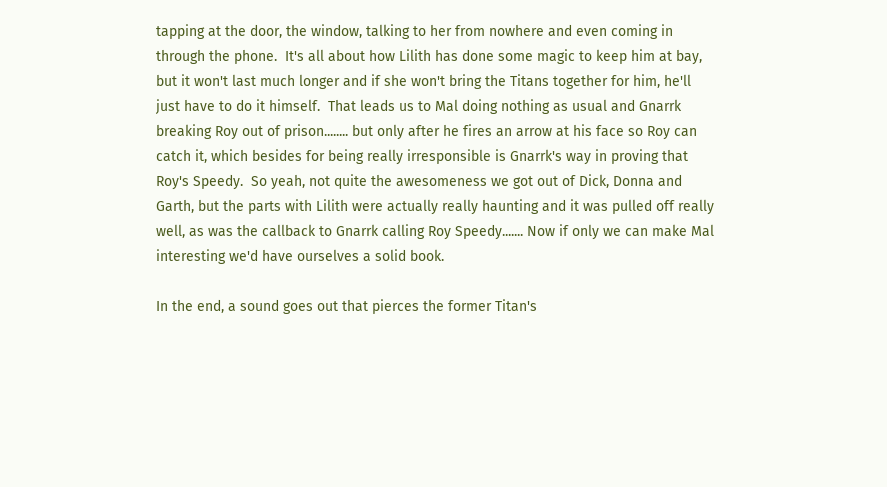tapping at the door, the window, talking to her from nowhere and even coming in through the phone.  It's all about how Lilith has done some magic to keep him at bay, but it won't last much longer and if she won't bring the Titans together for him, he'll just have to do it himself.  That leads us to Mal doing nothing as usual and Gnarrk breaking Roy out of prison........ but only after he fires an arrow at his face so Roy can catch it, which besides for being really irresponsible is Gnarrk's way in proving that Roy's Speedy.  So yeah, not quite the awesomeness we got out of Dick, Donna and Garth, but the parts with Lilith were actually really haunting and it was pulled off really well, as was the callback to Gnarrk calling Roy Speedy....... Now if only we can make Mal interesting we'd have ourselves a solid book.

In the end, a sound goes out that pierces the former Titan's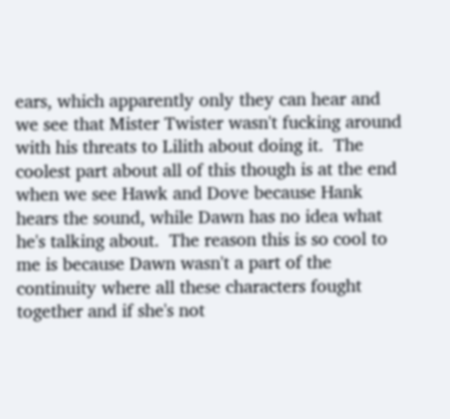ears, which apparently only they can hear and we see that Mister Twister wasn't fucking around with his threats to Lilith about doing it.  The coolest part about all of this though is at the end when we see Hawk and Dove because Hank hears the sound, while Dawn has no idea what he's talking about.  The reason this is so cool to me is because Dawn wasn't a part of the continuity where all these characters fought together and if she's not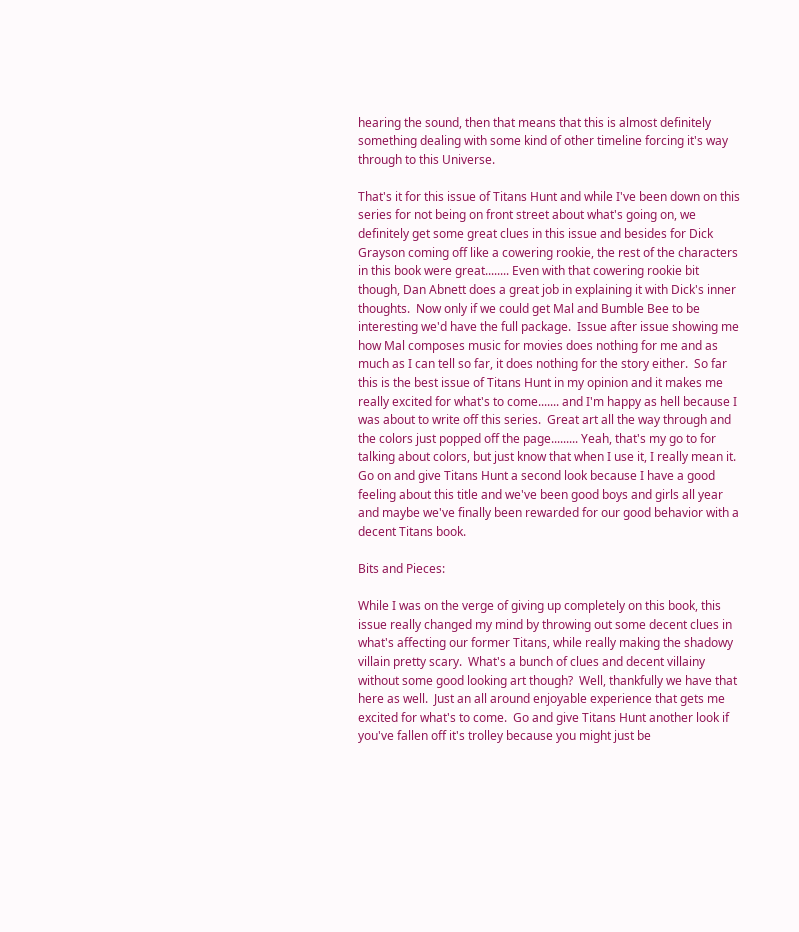hearing the sound, then that means that this is almost definitely something dealing with some kind of other timeline forcing it's way through to this Universe.

That's it for this issue of Titans Hunt and while I've been down on this series for not being on front street about what's going on, we definitely get some great clues in this issue and besides for Dick Grayson coming off like a cowering rookie, the rest of the characters in this book were great........ Even with that cowering rookie bit though, Dan Abnett does a great job in explaining it with Dick's inner thoughts.  Now only if we could get Mal and Bumble Bee to be interesting we'd have the full package.  Issue after issue showing me how Mal composes music for movies does nothing for me and as much as I can tell so far, it does nothing for the story either.  So far this is the best issue of Titans Hunt in my opinion and it makes me really excited for what's to come....... and I'm happy as hell because I was about to write off this series.  Great art all the way through and the colors just popped off the page......... Yeah, that's my go to for talking about colors, but just know that when I use it, I really mean it.  Go on and give Titans Hunt a second look because I have a good feeling about this title and we've been good boys and girls all year and maybe we've finally been rewarded for our good behavior with a decent Titans book.

Bits and Pieces:

While I was on the verge of giving up completely on this book, this issue really changed my mind by throwing out some decent clues in what's affecting our former Titans, while really making the shadowy villain pretty scary.  What's a bunch of clues and decent villainy without some good looking art though?  Well, thankfully we have that here as well.  Just an all around enjoyable experience that gets me excited for what's to come.  Go and give Titans Hunt another look if you've fallen off it's trolley because you might just be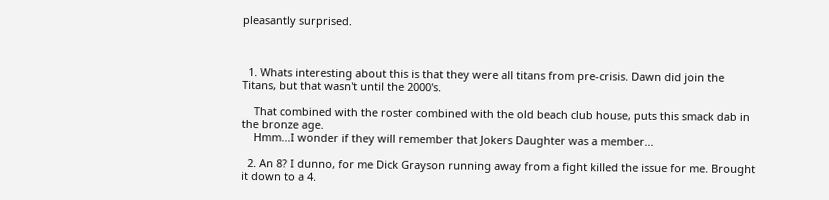pleasantly surprised.



  1. Whats interesting about this is that they were all titans from pre-crisis. Dawn did join the Titans, but that wasn't until the 2000's.

    That combined with the roster combined with the old beach club house, puts this smack dab in the bronze age.
    Hmm...I wonder if they will remember that Jokers Daughter was a member...

  2. An 8? I dunno, for me Dick Grayson running away from a fight killed the issue for me. Brought it down to a 4.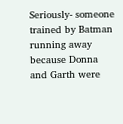Seriously- someone trained by Batman running away because Donna and Garth were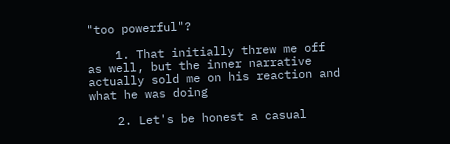"too powerful"?

    1. That initially threw me off as well, but the inner narrative actually sold me on his reaction and what he was doing

    2. Let's be honest a casual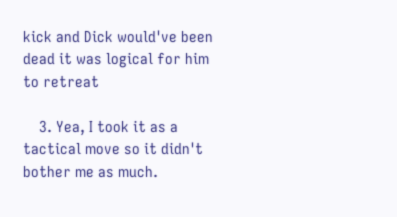kick and Dick would've been dead it was logical for him to retreat

    3. Yea, I took it as a tactical move so it didn't bother me as much.